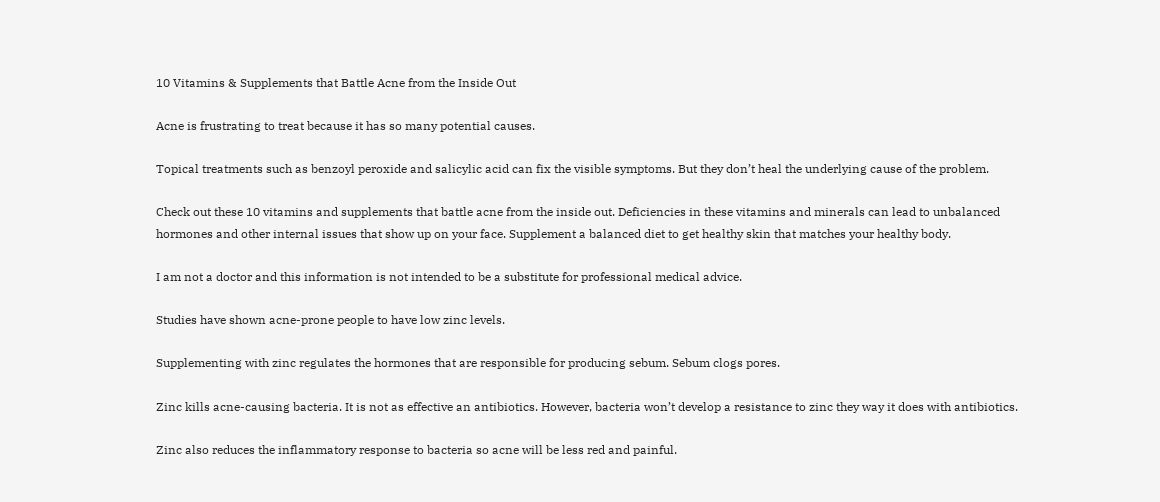10 Vitamins & Supplements that Battle Acne from the Inside Out

Acne is frustrating to treat because it has so many potential causes.

Topical treatments such as benzoyl peroxide and salicylic acid can fix the visible symptoms. But they don’t heal the underlying cause of the problem.

Check out these 10 vitamins and supplements that battle acne from the inside out. Deficiencies in these vitamins and minerals can lead to unbalanced hormones and other internal issues that show up on your face. Supplement a balanced diet to get healthy skin that matches your healthy body.

I am not a doctor and this information is not intended to be a substitute for professional medical advice.

Studies have shown acne-prone people to have low zinc levels.

Supplementing with zinc regulates the hormones that are responsible for producing sebum. Sebum clogs pores.

Zinc kills acne-causing bacteria. It is not as effective an antibiotics. However, bacteria won’t develop a resistance to zinc they way it does with antibiotics.

Zinc also reduces the inflammatory response to bacteria so acne will be less red and painful.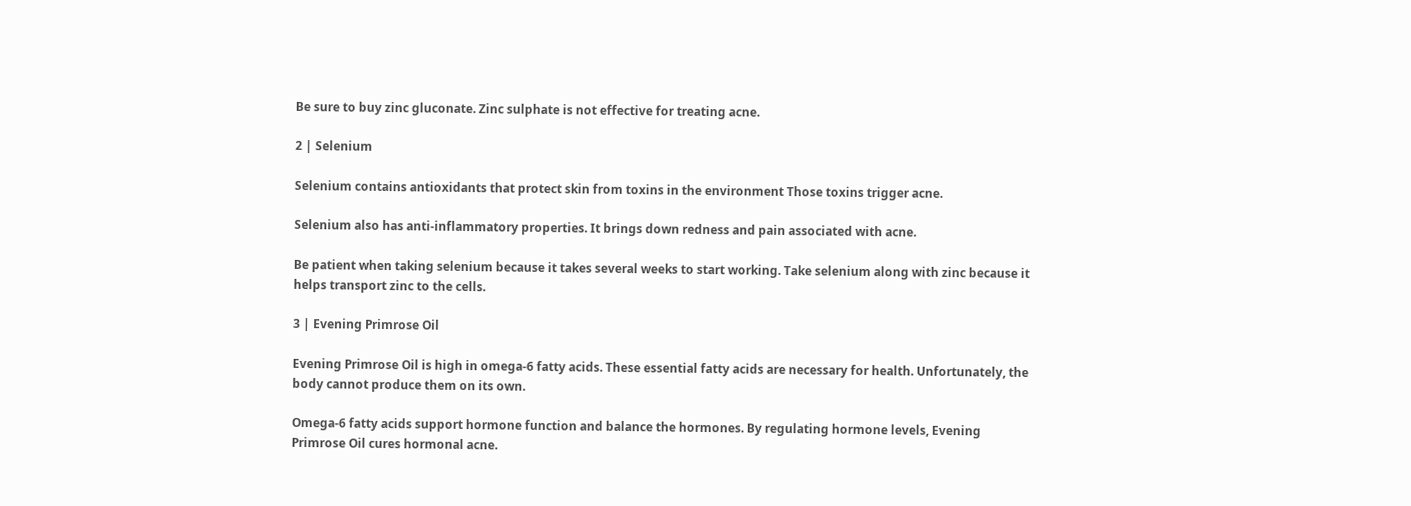Be sure to buy zinc gluconate. Zinc sulphate is not effective for treating acne.

2 | Selenium

Selenium contains antioxidants that protect skin from toxins in the environment Those toxins trigger acne.

Selenium also has anti-inflammatory properties. It brings down redness and pain associated with acne.

Be patient when taking selenium because it takes several weeks to start working. Take selenium along with zinc because it helps transport zinc to the cells.

3 | Evening Primrose Oil

Evening Primrose Oil is high in omega-6 fatty acids. These essential fatty acids are necessary for health. Unfortunately, the body cannot produce them on its own.

Omega-6 fatty acids support hormone function and balance the hormones. By regulating hormone levels, Evening Primrose Oil cures hormonal acne.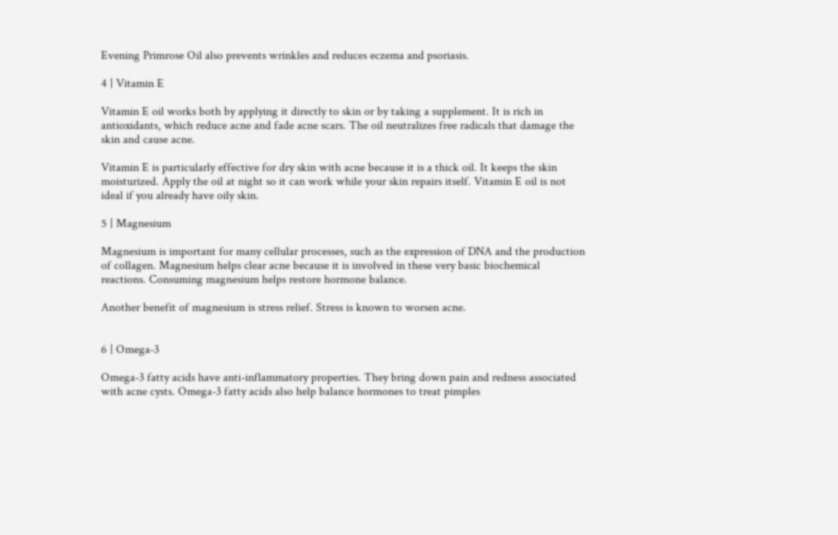Evening Primrose Oil also prevents wrinkles and reduces eczema and psoriasis.

4 | Vitamin E

Vitamin E oil works both by applying it directly to skin or by taking a supplement. It is rich in antioxidants, which reduce acne and fade acne scars. The oil neutralizes free radicals that damage the skin and cause acne.

Vitamin E is particularly effective for dry skin with acne because it is a thick oil. It keeps the skin moisturized. Apply the oil at night so it can work while your skin repairs itself. Vitamin E oil is not ideal if you already have oily skin.

5 | Magnesium

Magnesium is important for many cellular processes, such as the expression of DNA and the production of collagen. Magnesium helps clear acne because it is involved in these very basic biochemical reactions. Consuming magnesium helps restore hormone balance.

Another benefit of magnesium is stress relief. Stress is known to worsen acne.


6 | Omega-3

Omega-3 fatty acids have anti-inflammatory properties. They bring down pain and redness associated with acne cysts. Omega-3 fatty acids also help balance hormones to treat pimples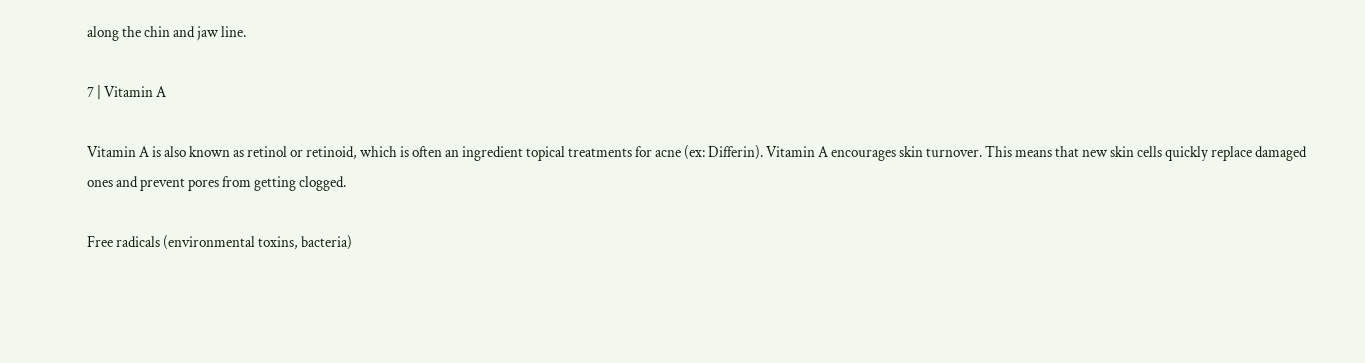along the chin and jaw line.

7 | Vitamin A

Vitamin A is also known as retinol or retinoid, which is often an ingredient topical treatments for acne (ex: Differin). Vitamin A encourages skin turnover. This means that new skin cells quickly replace damaged ones and prevent pores from getting clogged.

Free radicals (environmental toxins, bacteria)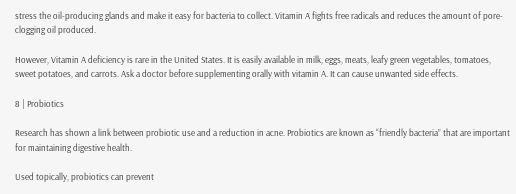stress the oil-producing glands and make it easy for bacteria to collect. Vitamin A fights free radicals and reduces the amount of pore-clogging oil produced.

However, Vitamin A deficiency is rare in the United States. It is easily available in milk, eggs, meats, leafy green vegetables, tomatoes, sweet potatoes, and carrots. Ask a doctor before supplementing orally with vitamin A. It can cause unwanted side effects.

8 | Probiotics

Research has shown a link between probiotic use and a reduction in acne. Probiotics are known as “friendly bacteria” that are important for maintaining digestive health.

Used topically, probiotics can prevent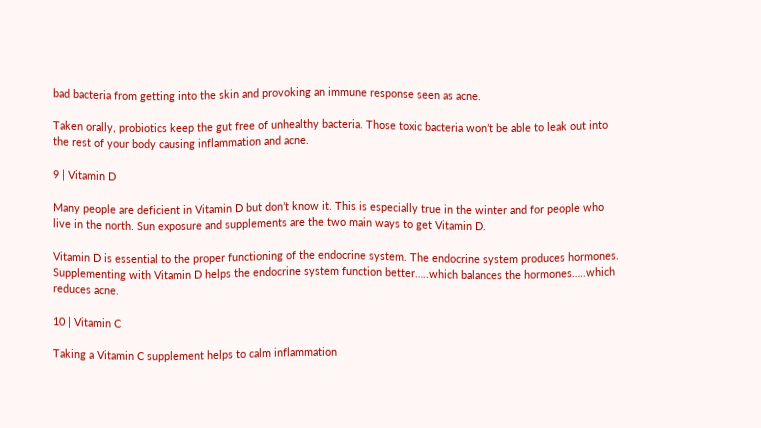bad bacteria from getting into the skin and provoking an immune response seen as acne.

Taken orally, probiotics keep the gut free of unhealthy bacteria. Those toxic bacteria won’t be able to leak out into the rest of your body causing inflammation and acne.

9 | Vitamin D

Many people are deficient in Vitamin D but don’t know it. This is especially true in the winter and for people who live in the north. Sun exposure and supplements are the two main ways to get Vitamin D.

Vitamin D is essential to the proper functioning of the endocrine system. The endocrine system produces hormones. Supplementing with Vitamin D helps the endocrine system function better…..which balances the hormones…..which reduces acne.

10 | Vitamin C

Taking a Vitamin C supplement helps to calm inflammation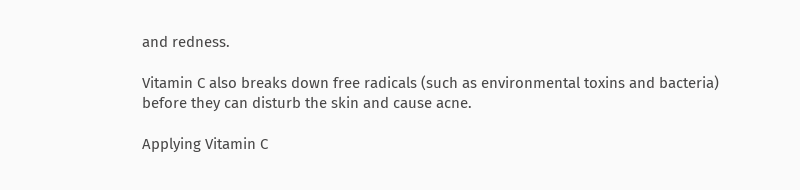and redness.

Vitamin C also breaks down free radicals (such as environmental toxins and bacteria) before they can disturb the skin and cause acne.

Applying Vitamin C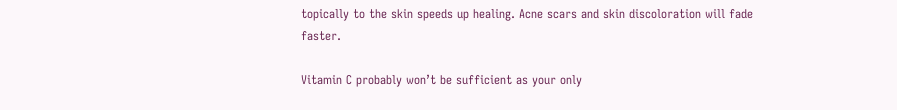topically to the skin speeds up healing. Acne scars and skin discoloration will fade faster.

Vitamin C probably won’t be sufficient as your only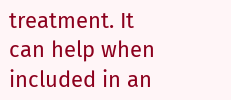treatment. It can help when included in an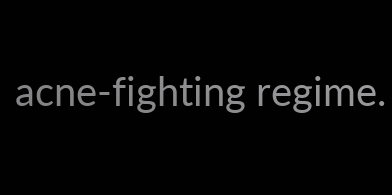acne-fighting regime.